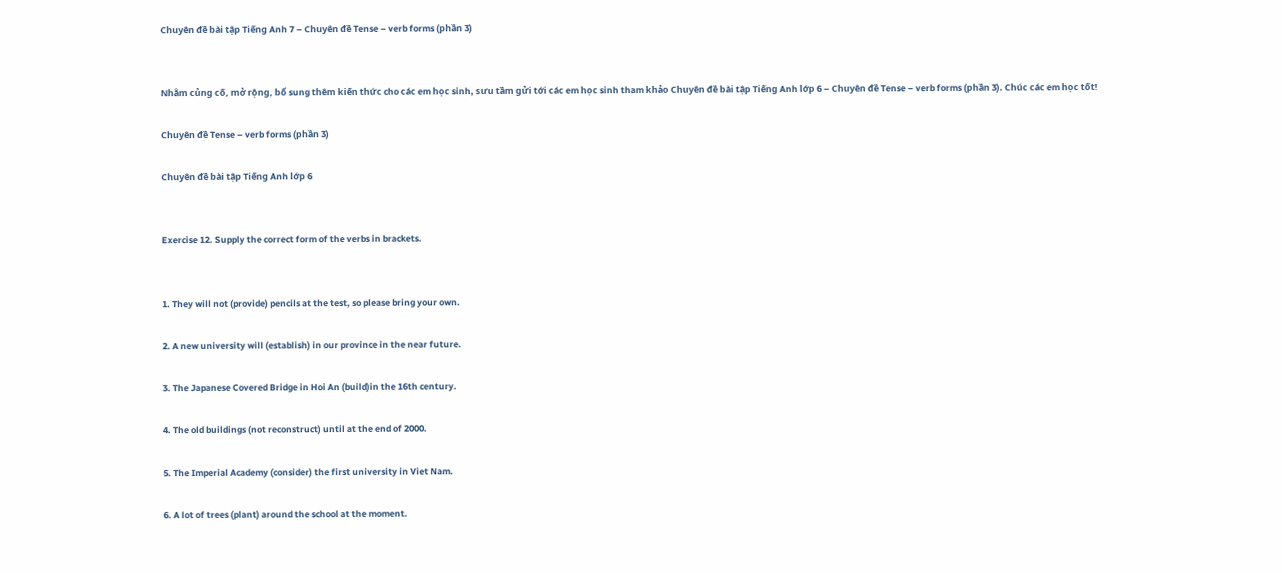Chuyên đề bài tập Tiếng Anh 7 – Chuyên đề Tense – verb forms (phần 3)


Nhằm củng cố, mở rộng, bổ sung thêm kiến thức cho các em học sinh, sưu tầm gửi tới các em học sinh tham khảo Chuyên đề bài tập Tiếng Anh lớp 6 – Chuyên đề Tense – verb forms (phần 3). Chúc các em học tốt!

Chuyên đề Tense – verb forms (phần 3)

Chuyên đề bài tập Tiếng Anh lớp 6


Exercise 12. Supply the correct form of the verbs in brackets.


1. They will not (provide) pencils at the test, so please bring your own.

2. A new university will (establish) in our province in the near future.

3. The Japanese Covered Bridge in Hoi An (build)in the 16th century.

4. The old buildings (not reconstruct) until at the end of 2000.

5. The Imperial Academy (consider) the first university in Viet Nam.

6. A lot of trees (plant) around the school at the moment.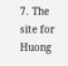7. The site for Huong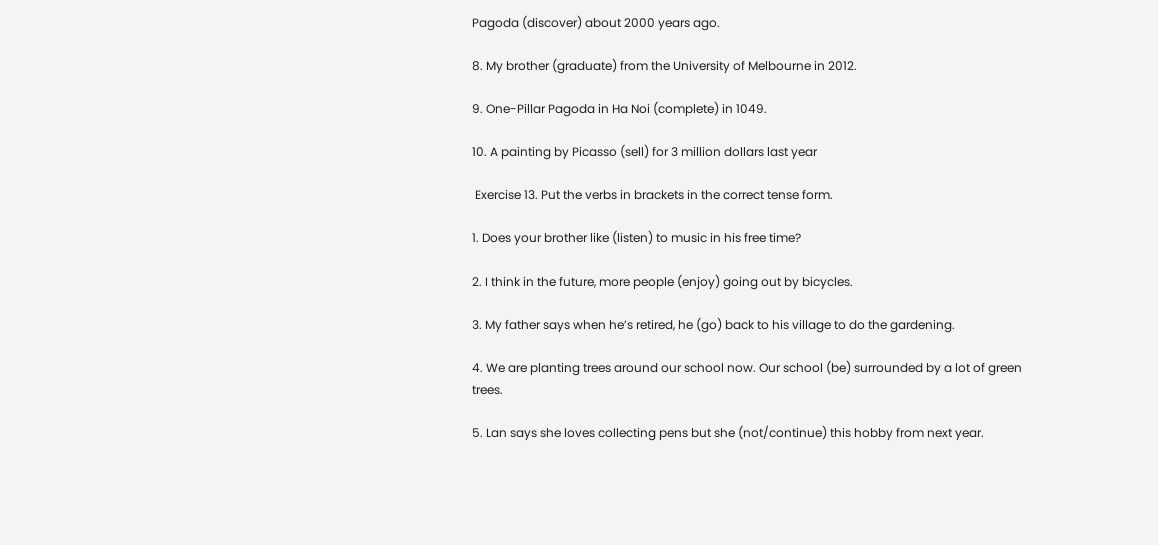Pagoda (discover) about 2000 years ago.

8. My brother (graduate) from the University of Melbourne in 2012.

9. One-Pillar Pagoda in Ha Noi (complete) in 1049.

10. A painting by Picasso (sell) for 3 million dollars last year

 Exercise 13. Put the verbs in brackets in the correct tense form.

1. Does your brother like (listen) to music in his free time?

2. I think in the future, more people (enjoy) going out by bicycles.

3. My father says when he’s retired, he (go) back to his village to do the gardening.

4. We are planting trees around our school now. Our school (be) surrounded by a lot of green trees.

5. Lan says she loves collecting pens but she (not/continue) this hobby from next year.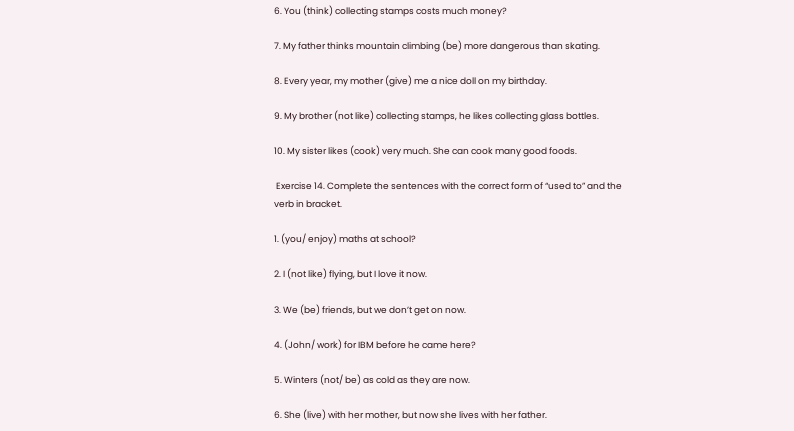6. You (think) collecting stamps costs much money?

7. My father thinks mountain climbing (be) more dangerous than skating.

8. Every year, my mother (give) me a nice doll on my birthday.

9. My brother (not like) collecting stamps, he likes collecting glass bottles.

10. My sister likes (cook) very much. She can cook many good foods.

 Exercise 14. Complete the sentences with the correct form of “used to” and the verb in bracket.

1. (you/ enjoy) maths at school?

2. I (not like) flying, but I love it now.

3. We (be) friends, but we don’t get on now.

4. (John/ work) for IBM before he came here?

5. Winters (not/ be) as cold as they are now.

6. She (live) with her mother, but now she lives with her father.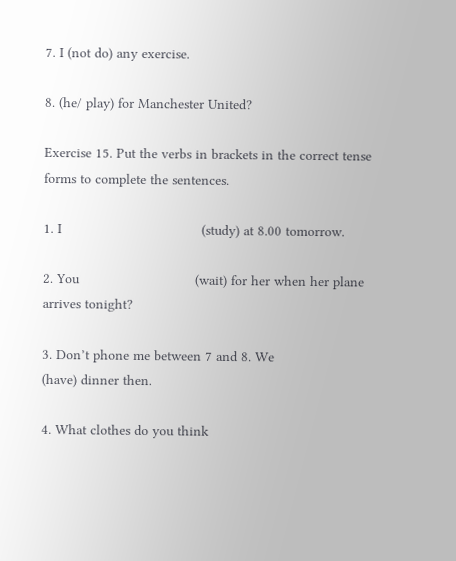7. I (not do) any exercise.

8. (he/ play) for Manchester United?

Exercise 15. Put the verbs in brackets in the correct tense forms to complete the sentences.

1. I                                   (study) at 8.00 tomorrow.

2. You                             (wait) for her when her plane arrives tonight?

3. Don’t phone me between 7 and 8. We                                   (have) dinner then.

4. What clothes do you think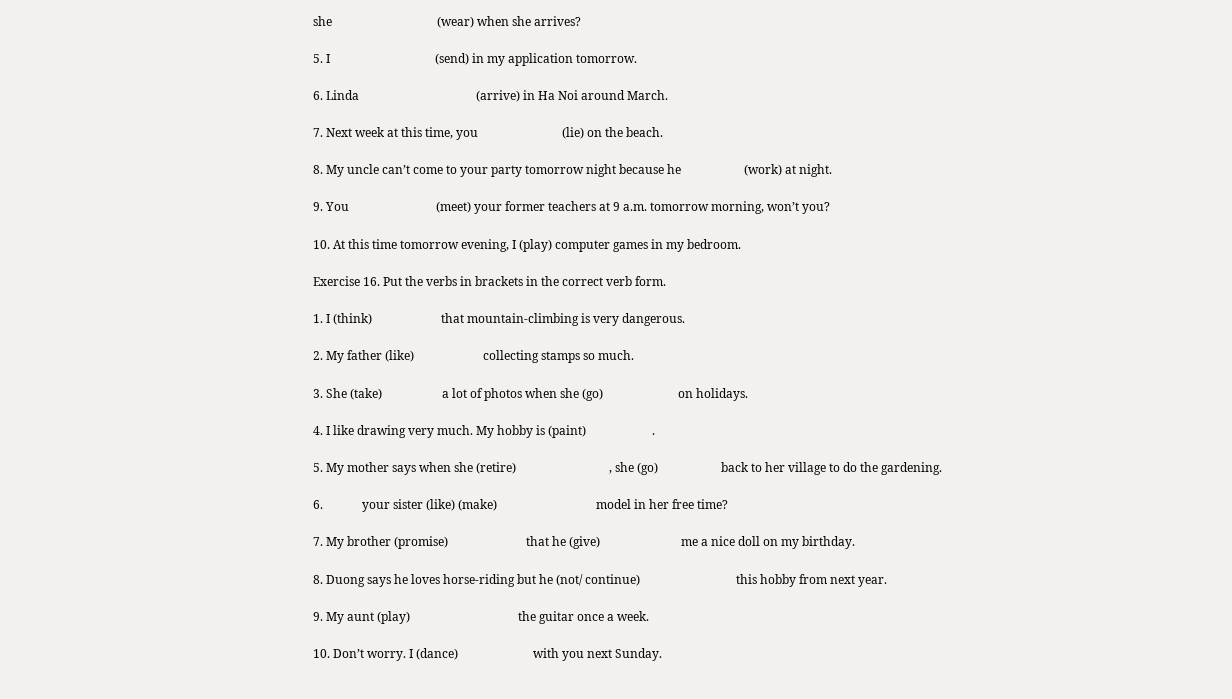she                                   (wear) when she arrives?

5. I                                   (send) in my application tomorrow.

6. Linda                                       (arrive) in Ha Noi around March.

7. Next week at this time, you                            (lie) on the beach.

8. My uncle can’t come to your party tomorrow night because he                     (work) at night.

9. You                             (meet) your former teachers at 9 a.m. tomorrow morning, won’t you?

10. At this time tomorrow evening, I (play) computer games in my bedroom.

Exercise 16. Put the verbs in brackets in the correct verb form.

1. I (think)                       that mountain-climbing is very dangerous.

2. My father (like)                       collecting stamps so much.

3. She (take)                    a lot of photos when she (go)                         on holidays.

4. I like drawing very much. My hobby is (paint)                      .

5. My mother says when she (retire)                               , she (go)                     back to her village to do the gardening.

6.             your sister (like) (make)                                 model in her free time?

7. My brother (promise)                          that he (give)                           me a nice doll on my birthday.

8. Duong says he loves horse-riding but he (not/ continue)                                this hobby from next year.

9. My aunt (play)                                    the guitar once a week.

10. Don’t worry. I (dance)                         with you next Sunday.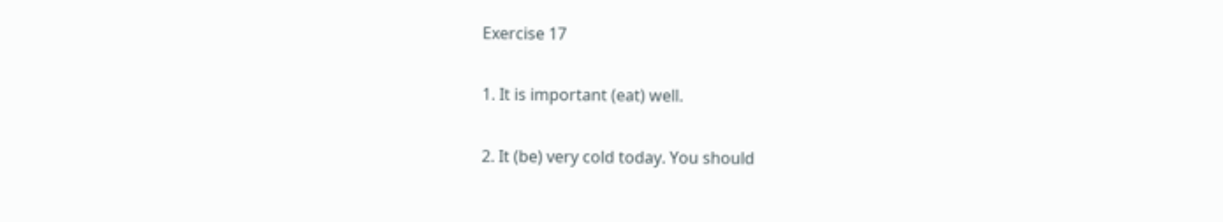Exercise 17

1. It is important (eat) well.

2. It (be) very cold today. You should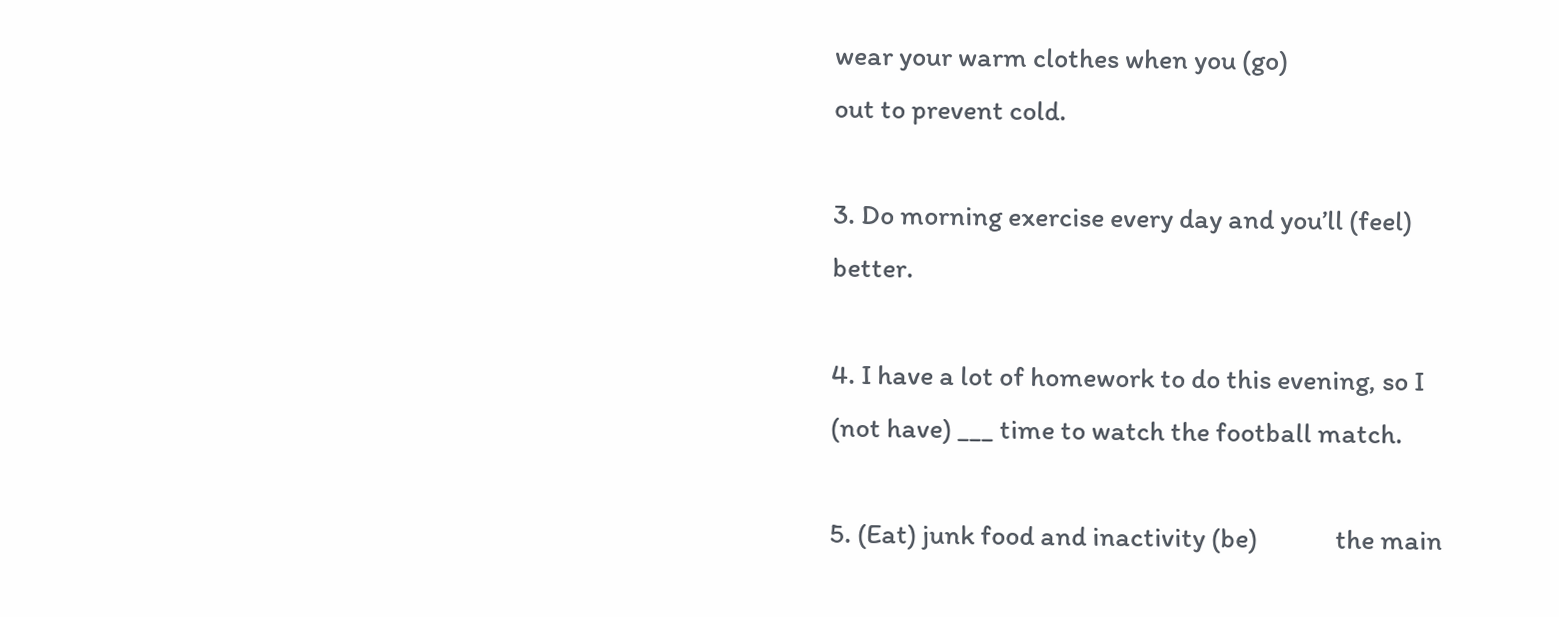wear your warm clothes when you (go)                                   out to prevent cold.

3. Do morning exercise every day and you’ll (feel) better.

4. I have a lot of homework to do this evening, so I (not have) ___ time to watch the football match.

5. (Eat) junk food and inactivity (be)             the main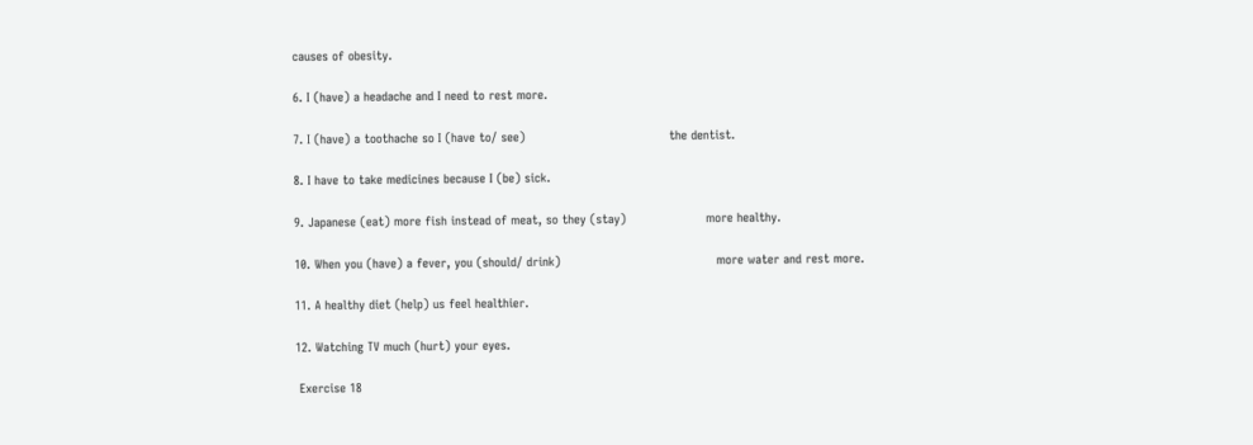causes of obesity.

6. I (have) a headache and I need to rest more.

7. I (have) a toothache so I (have to/ see)                                    the dentist.

8. I have to take medicines because I (be) sick.

9. Japanese (eat) more fish instead of meat, so they (stay)                    more healthy.

10. When you (have) a fever, you (should/ drink)                                       more water and rest more.

11. A healthy diet (help) us feel healthier.

12. Watching TV much (hurt) your eyes.

 Exercise 18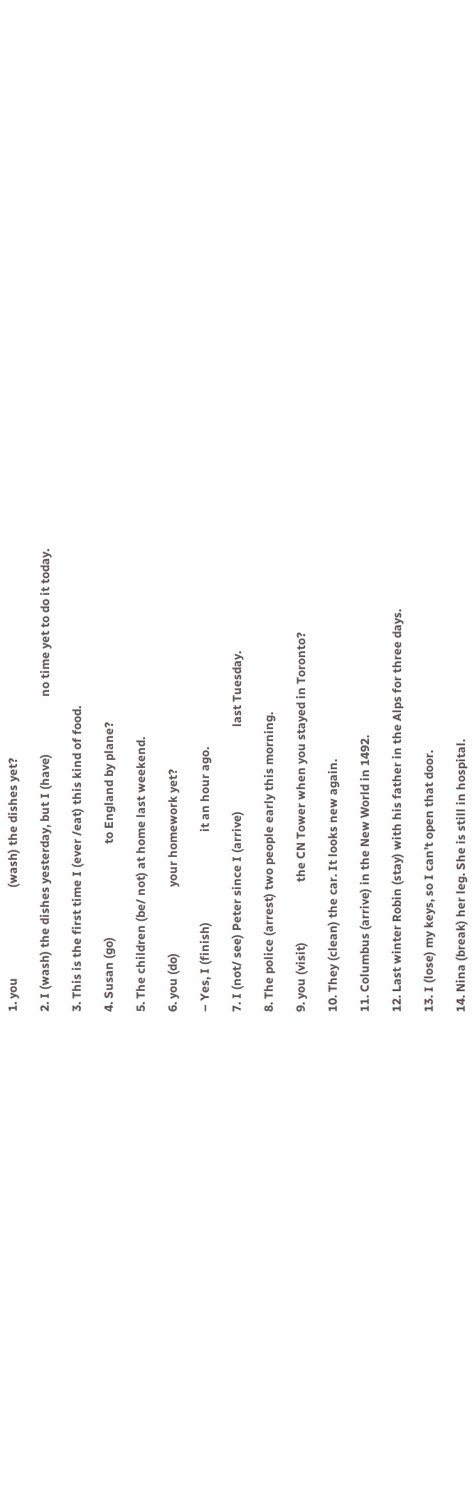1. you                              (wash) the dishes yet?

2. I (wash) the dishes yesterday, but I (have)                   no time yet to do it today.

3. This is the first time I (ever /eat) this kind of food.

4. Susan (go)                               to England by plane?

5. The children (be/ not) at home last weekend.

6. you (do)                      your homework yet?

– Yes, I (finish)                              it an hour ago.

7. I (not/ see) Peter since I (arrive)                            last Tuesday.

8. The police (arrest) two people early this morning.

9. you (visit)                    the CN Tower when you stayed in Toronto?

10. They (clean) the car. It looks new again.

11. Columbus (arrive) in the New World in 1492.

12. Last winter Robin (stay) with his father in the Alps for three days.

13. I (lose) my keys, so I can’t open that door.

14. Nina (break) her leg. She is still in hospital.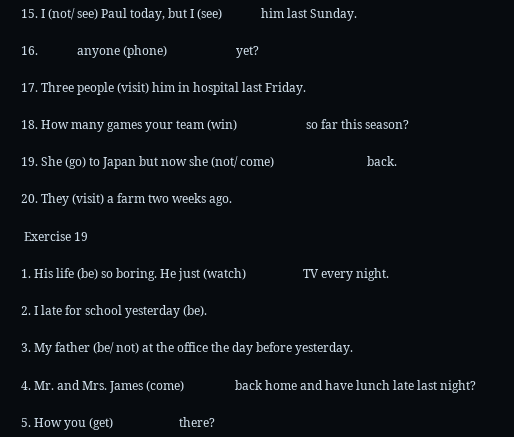15. I (not/ see) Paul today, but I (see)             him last Sunday.

16.             anyone (phone)                       yet?

17. Three people (visit) him in hospital last Friday.

18. How many games your team (win)                       so far this season?

19. She (go) to Japan but now she (not/ come)                               back.

20. They (visit) a farm two weeks ago.

 Exercise 19

1. His life (be) so boring. He just (watch)                   TV every night.

2. I late for school yesterday (be).

3. My father (be/ not) at the office the day before yesterday.

4. Mr. and Mrs. James (come)                 back home and have lunch late last night?

5. How you (get)                      there?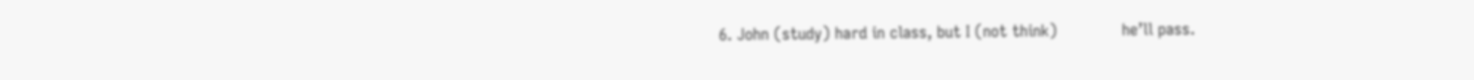6. John (study) hard in class, but I (not think)             he’ll pass.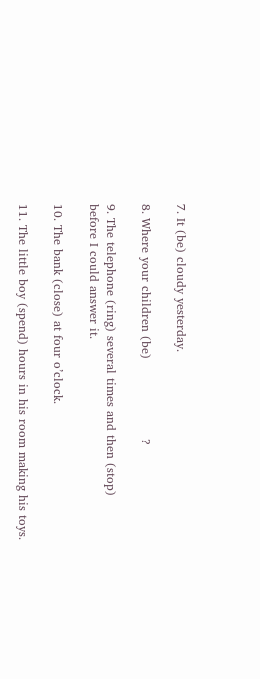7. It (be) cloudy yesterday.

8. Where your children (be)                    ?

9. The telephone (ring) several times and then (stop)                          before I could answer it.

10. The bank (close) at four o’clock.

11. The little boy (spend) hours in his room making his toys.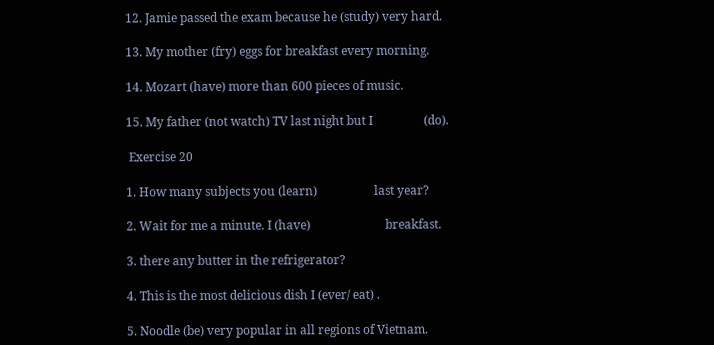12. Jamie passed the exam because he (study) very hard.

13. My mother (fry) eggs for breakfast every morning.

14. Mozart (have) more than 600 pieces of music.

15. My father (not watch) TV last night but I                 (do).

 Exercise 20

1. How many subjects you (learn)                   last year?

2. Wait for me a minute. I (have)                         breakfast.

3. there any butter in the refrigerator?

4. This is the most delicious dish I (ever/ eat) .

5. Noodle (be) very popular in all regions of Vietnam.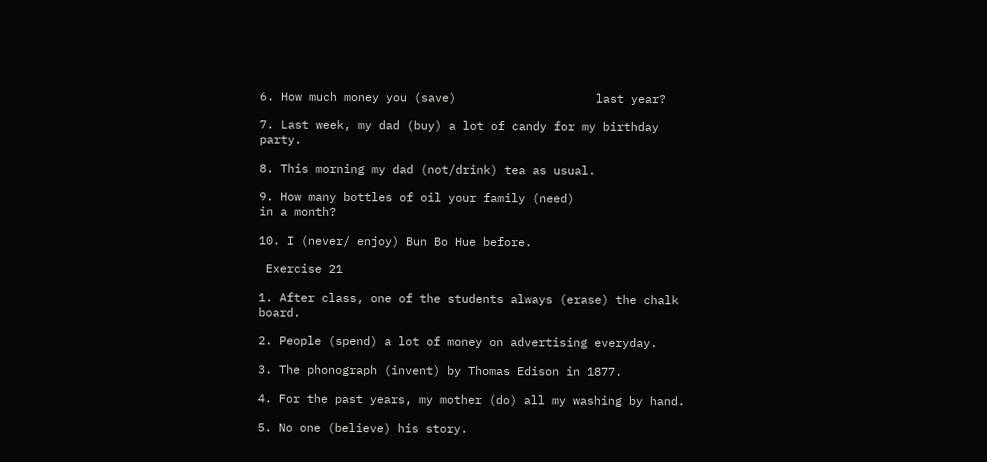6. How much money you (save)                    last year?

7. Last week, my dad (buy) a lot of candy for my birthday party.

8. This morning my dad (not/drink) tea as usual.

9. How many bottles of oil your family (need)                  in a month?

10. I (never/ enjoy) Bun Bo Hue before.

 Exercise 21

1. After class, one of the students always (erase) the chalk board.

2. People (spend) a lot of money on advertising everyday.

3. The phonograph (invent) by Thomas Edison in 1877.

4. For the past years, my mother (do) all my washing by hand.

5. No one (believe) his story.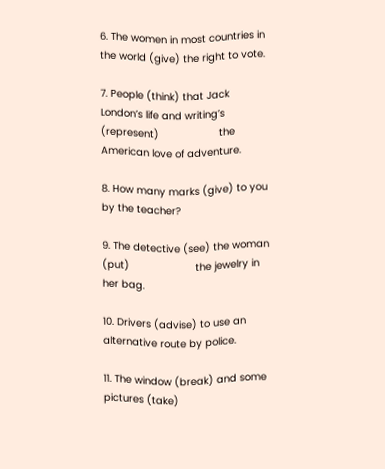6. The women in most countries in the world (give) the right to vote.

7. People (think) that Jack London’s life and writing’s (represent)                    the American love of adventure.

8. How many marks (give) to you by the teacher?

9. The detective (see) the woman (put)                      the jewelry in her bag.

10. Drivers (advise) to use an alternative route by police.

11. The window (break) and some pictures (take)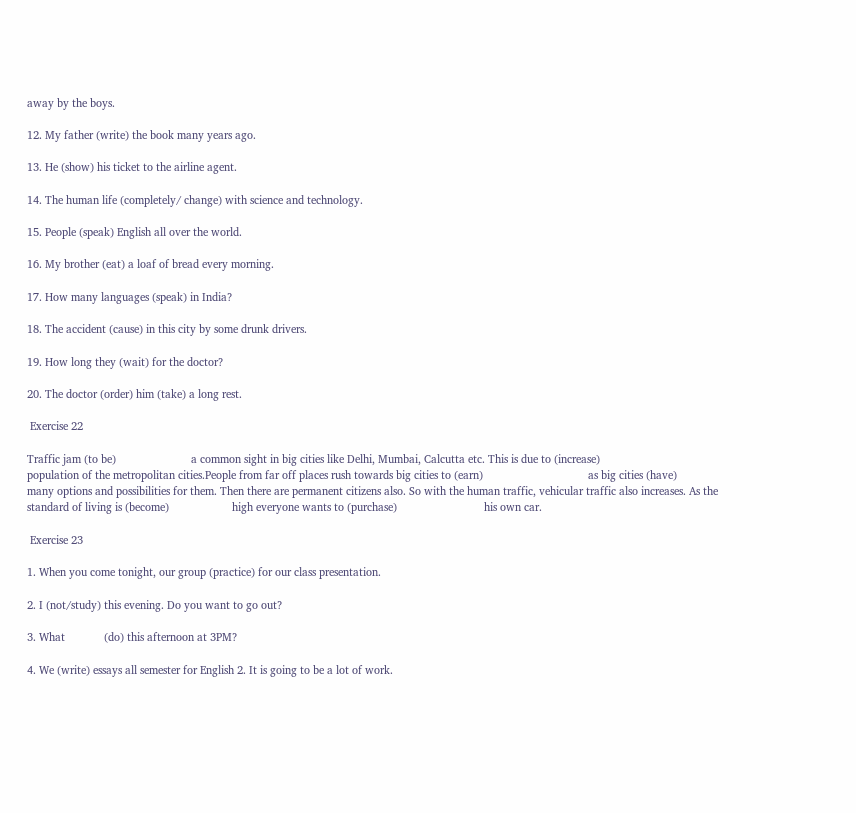away by the boys.

12. My father (write) the book many years ago.

13. He (show) his ticket to the airline agent.

14. The human life (completely/ change) with science and technology.

15. People (speak) English all over the world.

16. My brother (eat) a loaf of bread every morning.

17. How many languages (speak) in India?

18. The accident (cause) in this city by some drunk drivers.

19. How long they (wait) for the doctor?

20. The doctor (order) him (take) a long rest.

 Exercise 22

Traffic jam (to be)                         a common sight in big cities like Delhi, Mumbai, Calcutta etc. This is due to (increase)                                 population of the metropolitan cities.People from far off places rush towards big cities to (earn)                                   as big cities (have)                   many options and possibilities for them. Then there are permanent citizens also. So with the human traffic, vehicular traffic also increases. As the standard of living is (become)                     high everyone wants to (purchase)                             his own car.

 Exercise 23

1. When you come tonight, our group (practice) for our class presentation.

2. I (not/study) this evening. Do you want to go out?

3. What             (do) this afternoon at 3PM?

4. We (write) essays all semester for English 2. It is going to be a lot of work.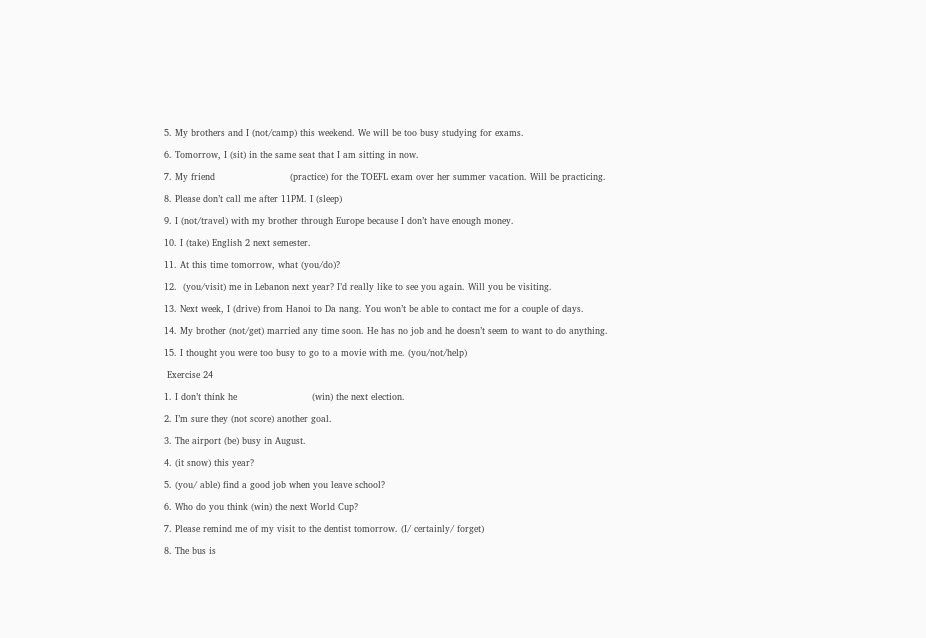5. My brothers and I (not/camp) this weekend. We will be too busy studying for exams.

6. Tomorrow, I (sit) in the same seat that I am sitting in now.

7. My friend                         (practice) for the TOEFL exam over her summer vacation. Will be practicing.

8. Please don’t call me after 11PM. I (sleep)

9. I (not/travel) with my brother through Europe because I don’t have enough money.

10. I (take) English 2 next semester.

11. At this time tomorrow, what (you/do)?

12.  (you/visit) me in Lebanon next year? I’d really like to see you again. Will you be visiting.

13. Next week, I (drive) from Hanoi to Da nang. You won’t be able to contact me for a couple of days.

14. My brother (not/get) married any time soon. He has no job and he doesn’t seem to want to do anything.

15. I thought you were too busy to go to a movie with me. (you/not/help)

 Exercise 24

1. I don’t think he                         (win) the next election.

2. I’m sure they (not score) another goal.

3. The airport (be) busy in August.

4. (it snow) this year?

5. (you/ able) find a good job when you leave school?

6. Who do you think (win) the next World Cup?

7. Please remind me of my visit to the dentist tomorrow. (I/ certainly/ forget)

8. The bus is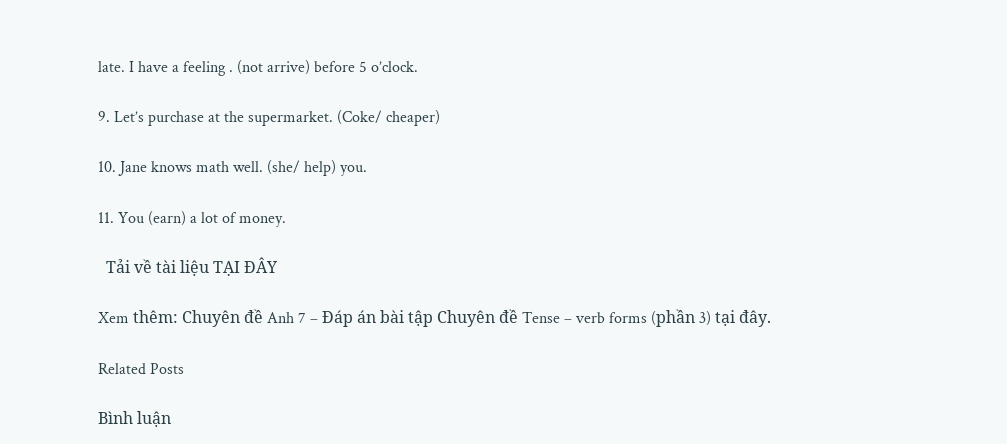late. I have a feeling . (not arrive) before 5 o’clock.

9. Let’s purchase at the supermarket. (Coke/ cheaper)

10. Jane knows math well. (she/ help) you.

11. You (earn) a lot of money.

  Tải về tài liệu TẠI ĐÂY

Xem thêm: Chuyên đề Anh 7 – Đáp án bài tập Chuyên đề Tense – verb forms (phần 3) tại đây.

Related Posts

Bình luận